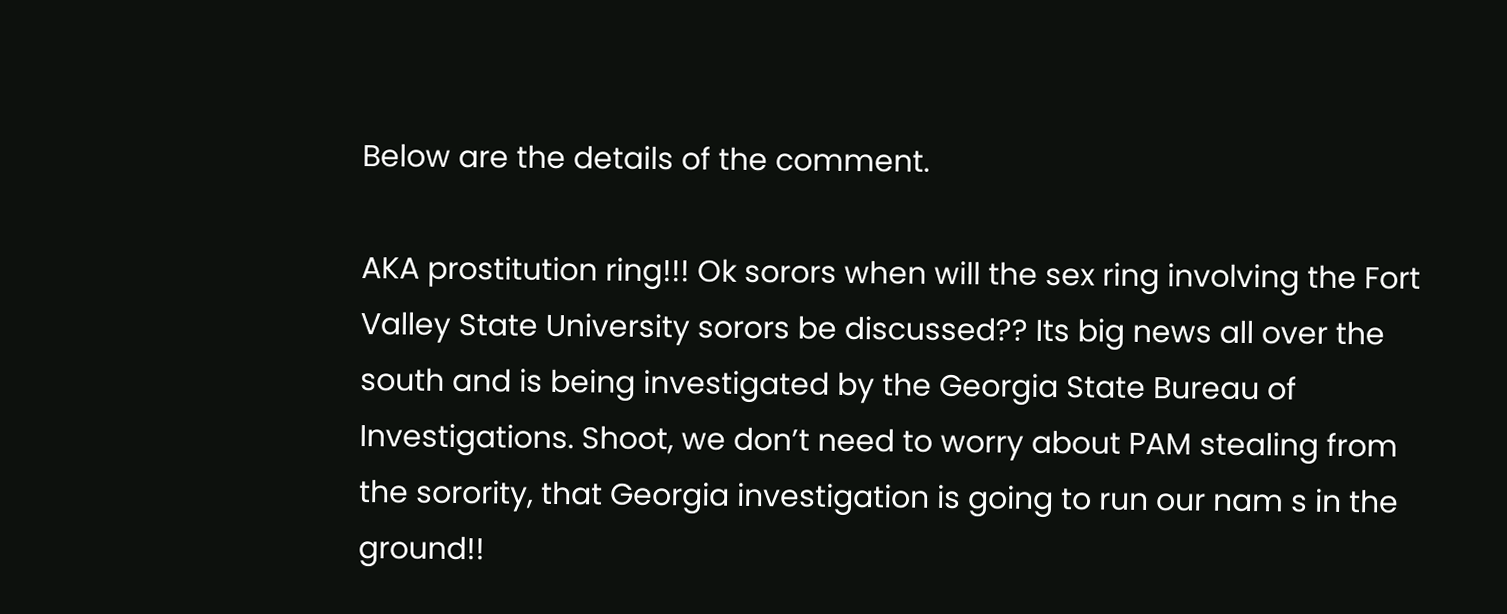Below are the details of the comment.

AKA prostitution ring!!! Ok sorors when will the sex ring involving the Fort Valley State University sorors be discussed?? Its big news all over the south and is being investigated by the Georgia State Bureau of Investigations. Shoot, we don’t need to worry about PAM stealing from the sorority, that Georgia investigation is going to run our nam s in the ground!!